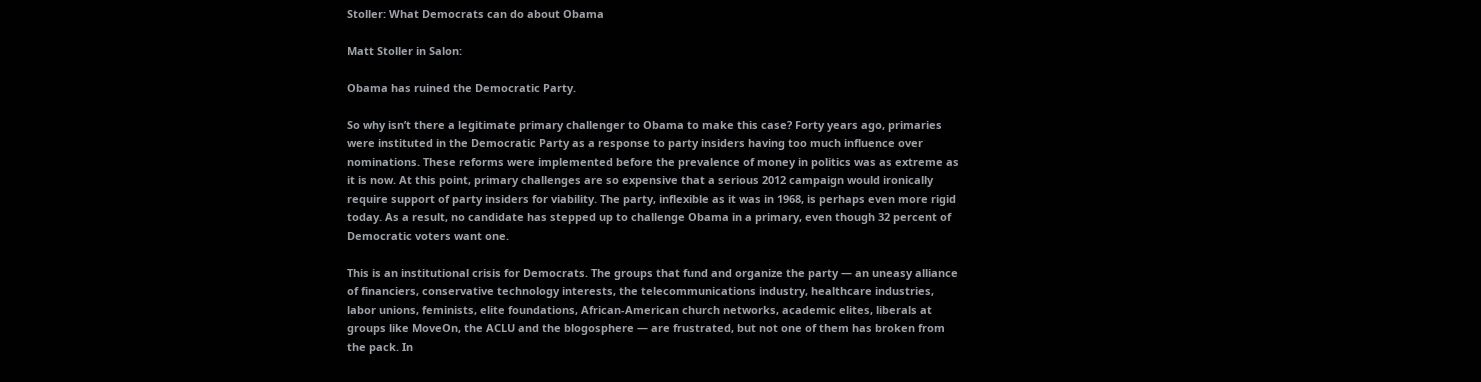Stoller: What Democrats can do about Obama

Matt Stoller in Salon:

Obama has ruined the Democratic Party.

So why isn’t there a legitimate primary challenger to Obama to make this case? Forty years ago, primaries were instituted in the Democratic Party as a response to party insiders having too much influence over nominations. These reforms were implemented before the prevalence of money in politics was as extreme as it is now. At this point, primary challenges are so expensive that a serious 2012 campaign would ironically require support of party insiders for viability. The party, inflexible as it was in 1968, is perhaps even more rigid today. As a result, no candidate has stepped up to challenge Obama in a primary, even though 32 percent of Democratic voters want one.

This is an institutional crisis for Democrats. The groups that fund and organize the party — an uneasy alliance of financiers, conservative technology interests, the telecommunications industry, healthcare industries, labor unions, feminists, elite foundations, African-American church networks, academic elites, liberals at groups like MoveOn, the ACLU and the blogosphere — are frustrated, but not one of them has broken from the pack. In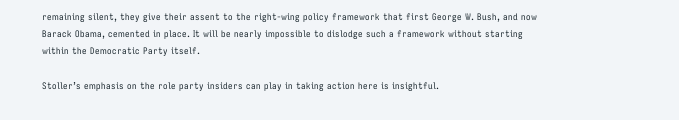remaining silent, they give their assent to the right-wing policy framework that first George W. Bush, and now Barack Obama, cemented in place. It will be nearly impossible to dislodge such a framework without starting within the Democratic Party itself.

Stoller’s emphasis on the role party insiders can play in taking action here is insightful.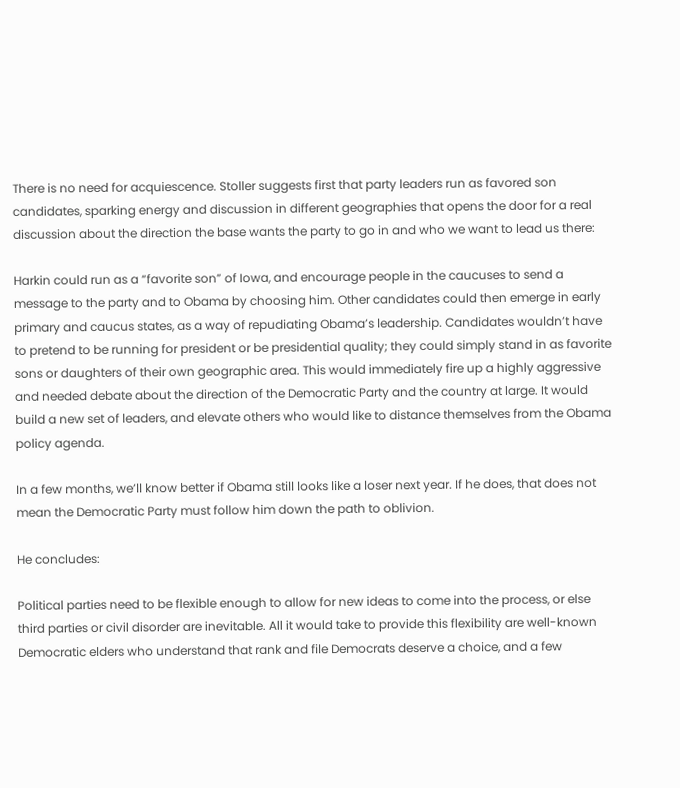There is no need for acquiescence. Stoller suggests first that party leaders run as favored son candidates, sparking energy and discussion in different geographies that opens the door for a real discussion about the direction the base wants the party to go in and who we want to lead us there:

Harkin could run as a “favorite son” of Iowa, and encourage people in the caucuses to send a message to the party and to Obama by choosing him. Other candidates could then emerge in early primary and caucus states, as a way of repudiating Obama’s leadership. Candidates wouldn’t have to pretend to be running for president or be presidential quality; they could simply stand in as favorite sons or daughters of their own geographic area. This would immediately fire up a highly aggressive and needed debate about the direction of the Democratic Party and the country at large. It would build a new set of leaders, and elevate others who would like to distance themselves from the Obama policy agenda.

In a few months, we’ll know better if Obama still looks like a loser next year. If he does, that does not mean the Democratic Party must follow him down the path to oblivion.

He concludes:

Political parties need to be flexible enough to allow for new ideas to come into the process, or else third parties or civil disorder are inevitable. All it would take to provide this flexibility are well-known Democratic elders who understand that rank and file Democrats deserve a choice, and a few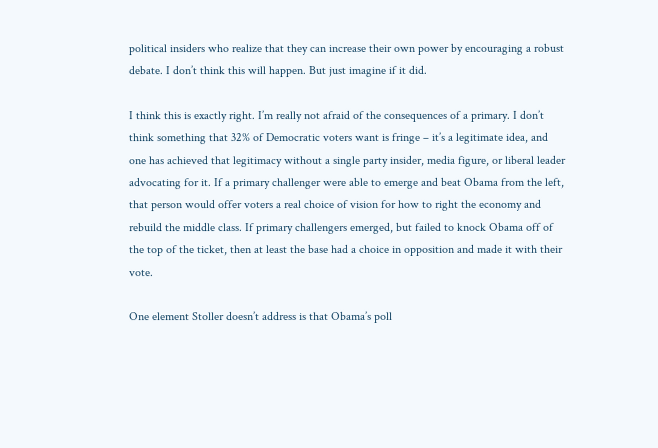political insiders who realize that they can increase their own power by encouraging a robust debate. I don’t think this will happen. But just imagine if it did.

I think this is exactly right. I’m really not afraid of the consequences of a primary. I don’t think something that 32% of Democratic voters want is fringe – it’s a legitimate idea, and one has achieved that legitimacy without a single party insider, media figure, or liberal leader advocating for it. If a primary challenger were able to emerge and beat Obama from the left, that person would offer voters a real choice of vision for how to right the economy and rebuild the middle class. If primary challengers emerged, but failed to knock Obama off of the top of the ticket, then at least the base had a choice in opposition and made it with their vote.

One element Stoller doesn’t address is that Obama’s poll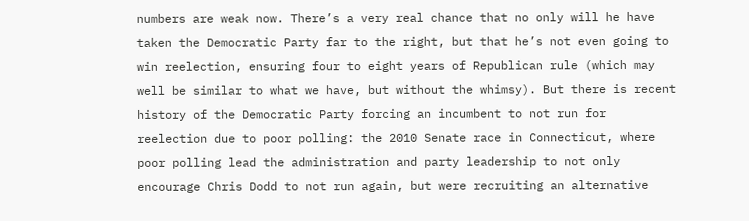numbers are weak now. There’s a very real chance that no only will he have taken the Democratic Party far to the right, but that he’s not even going to win reelection, ensuring four to eight years of Republican rule (which may well be similar to what we have, but without the whimsy). But there is recent history of the Democratic Party forcing an incumbent to not run for reelection due to poor polling: the 2010 Senate race in Connecticut, where poor polling lead the administration and party leadership to not only encourage Chris Dodd to not run again, but were recruiting an alternative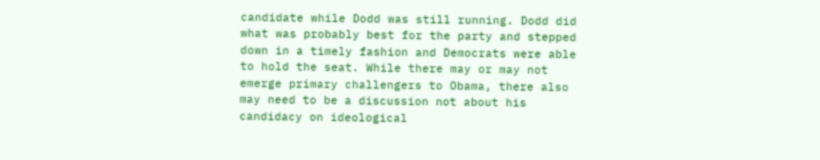candidate while Dodd was still running. Dodd did what was probably best for the party and stepped down in a timely fashion and Democrats were able to hold the seat. While there may or may not emerge primary challengers to Obama, there also may need to be a discussion not about his candidacy on ideological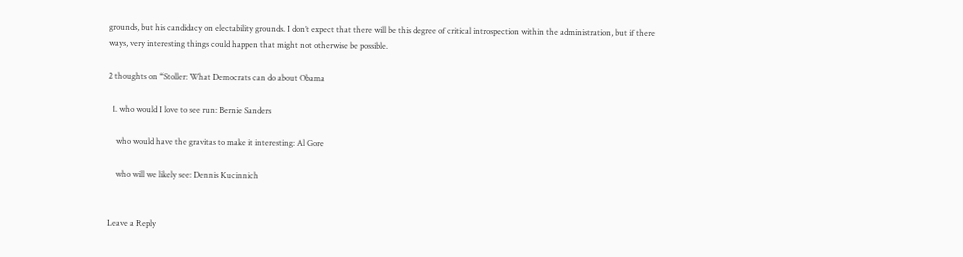grounds, but his candidacy on electability grounds. I don’t expect that there will be this degree of critical introspection within the administration, but if there ways, very interesting things could happen that might not otherwise be possible.

2 thoughts on “Stoller: What Democrats can do about Obama

  1. who would I love to see run: Bernie Sanders

    who would have the gravitas to make it interesting: Al Gore

    who will we likely see: Dennis Kucinnich


Leave a Reply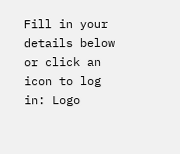Fill in your details below or click an icon to log in: Logo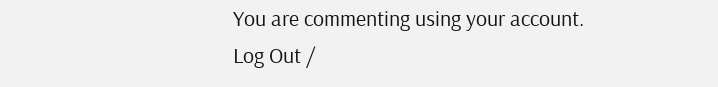You are commenting using your account. Log Out /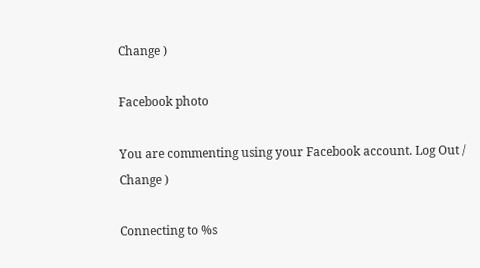Change )

Facebook photo

You are commenting using your Facebook account. Log Out /  Change )

Connecting to %s